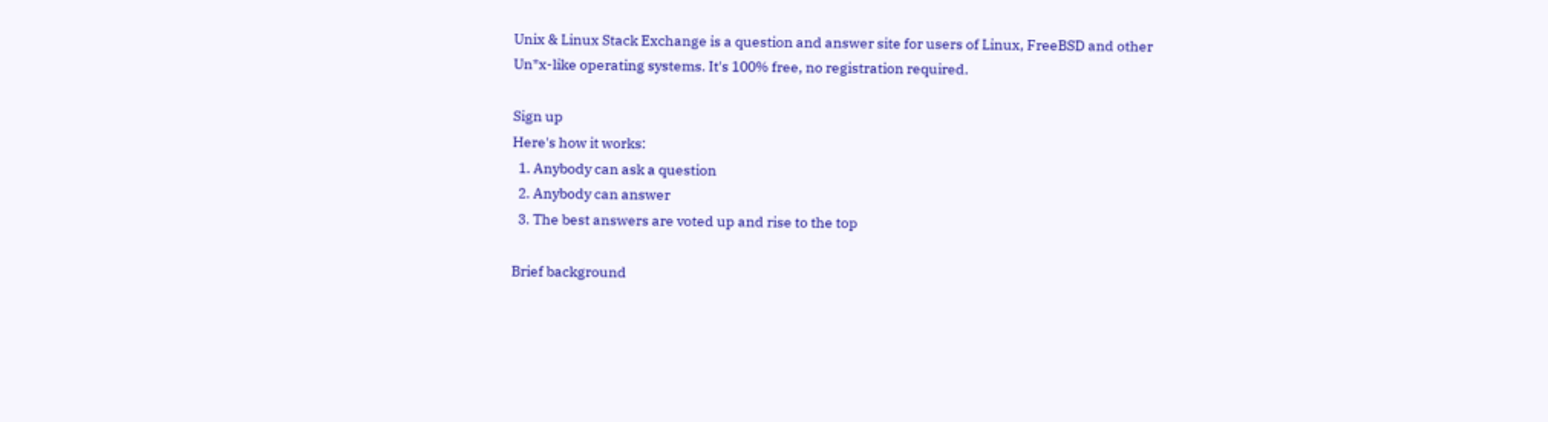Unix & Linux Stack Exchange is a question and answer site for users of Linux, FreeBSD and other Un*x-like operating systems. It's 100% free, no registration required.

Sign up
Here's how it works:
  1. Anybody can ask a question
  2. Anybody can answer
  3. The best answers are voted up and rise to the top

Brief background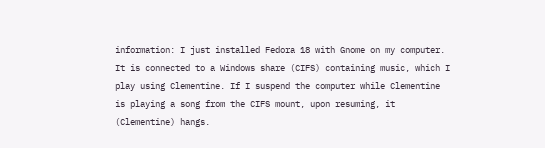information: I just installed Fedora 18 with Gnome on my computer. It is connected to a Windows share (CIFS) containing music, which I play using Clementine. If I suspend the computer while Clementine is playing a song from the CIFS mount, upon resuming, it (Clementine) hangs.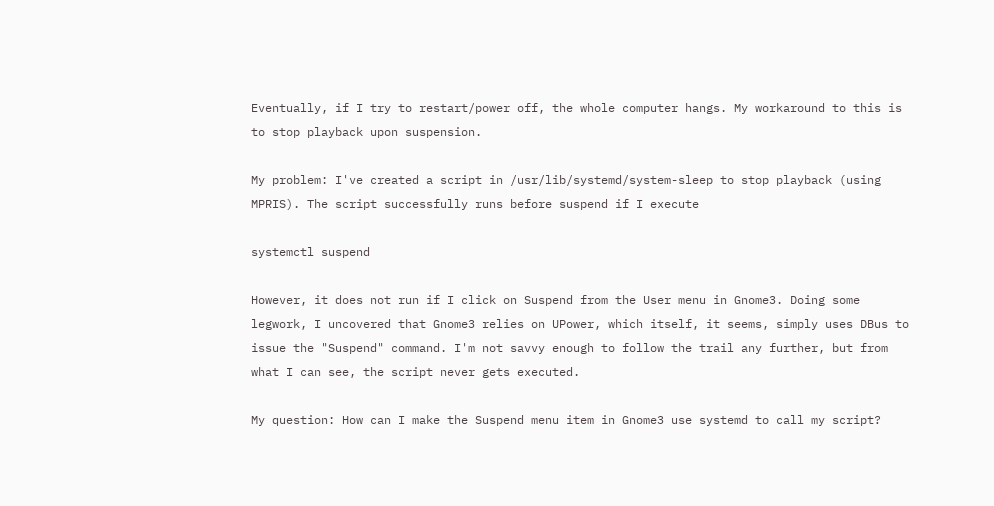Eventually, if I try to restart/power off, the whole computer hangs. My workaround to this is to stop playback upon suspension.

My problem: I've created a script in /usr/lib/systemd/system-sleep to stop playback (using MPRIS). The script successfully runs before suspend if I execute

systemctl suspend

However, it does not run if I click on Suspend from the User menu in Gnome3. Doing some legwork, I uncovered that Gnome3 relies on UPower, which itself, it seems, simply uses DBus to issue the "Suspend" command. I'm not savvy enough to follow the trail any further, but from what I can see, the script never gets executed.

My question: How can I make the Suspend menu item in Gnome3 use systemd to call my script?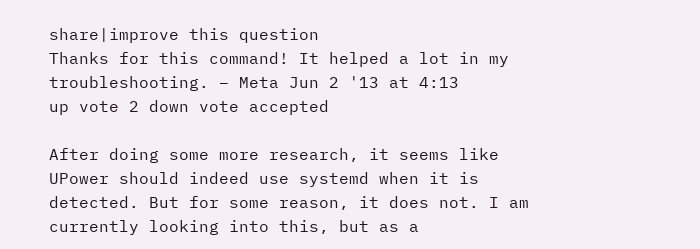share|improve this question
Thanks for this command! It helped a lot in my troubleshooting. – Meta Jun 2 '13 at 4:13
up vote 2 down vote accepted

After doing some more research, it seems like UPower should indeed use systemd when it is detected. But for some reason, it does not. I am currently looking into this, but as a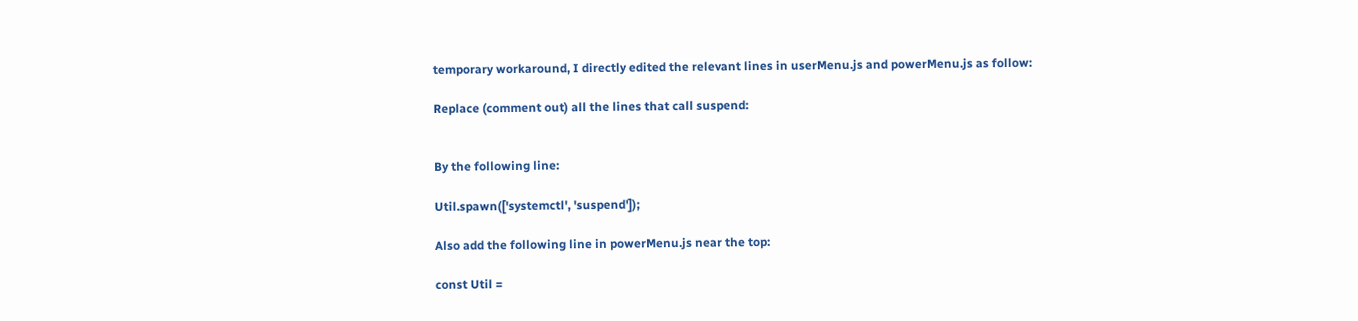temporary workaround, I directly edited the relevant lines in userMenu.js and powerMenu.js as follow:

Replace (comment out) all the lines that call suspend:


By the following line:

Util.spawn(['systemctl', 'suspend']);

Also add the following line in powerMenu.js near the top:

const Util =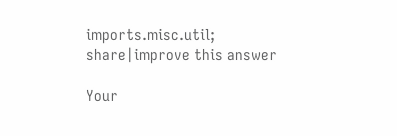imports.misc.util;
share|improve this answer

Your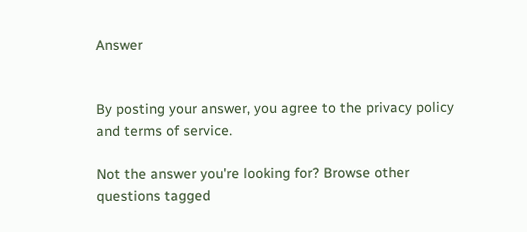Answer


By posting your answer, you agree to the privacy policy and terms of service.

Not the answer you're looking for? Browse other questions tagged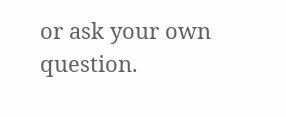or ask your own question.